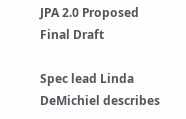JPA 2.0 Proposed Final Draft

Spec lead Linda DeMichiel describes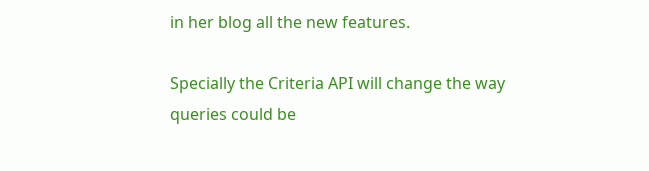in her blog all the new features.

Specially the Criteria API will change the way queries could be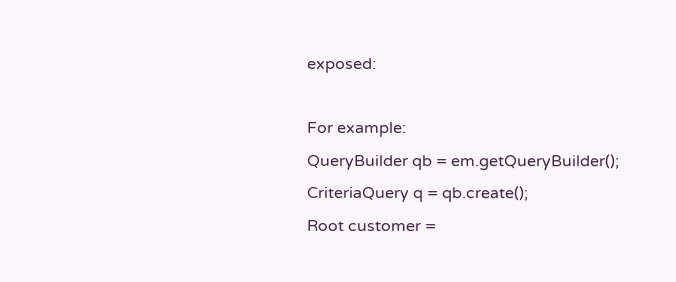exposed:

For example:
QueryBuilder qb = em.getQueryBuilder();
CriteriaQuery q = qb.create();
Root customer =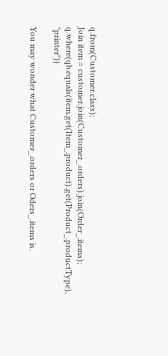q.from(Customer.class);
Join item = customer.join(Customer_.orders).join(Order_.items);
q.where(qb.equals(item.get(Item_.product).get(Product_.productType), "printer"))

You may wonder what Customer_.orders or Oders_.items is.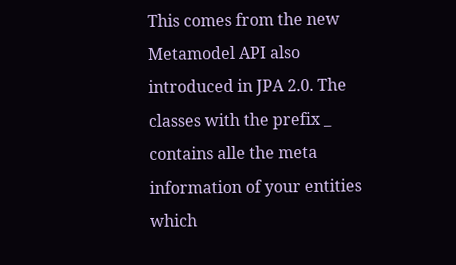This comes from the new Metamodel API also introduced in JPA 2.0. The classes with the prefix _ contains alle the meta information of your entities which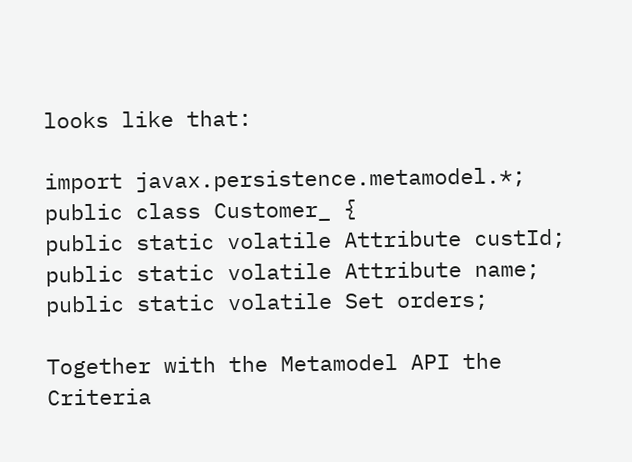looks like that:

import javax.persistence.metamodel.*;
public class Customer_ {
public static volatile Attribute custId;
public static volatile Attribute name;
public static volatile Set orders;

Together with the Metamodel API the Criteria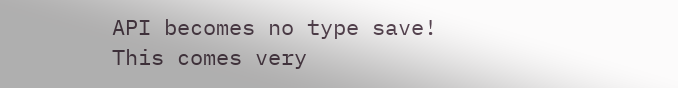API becomes no type save!
This comes very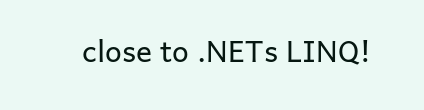close to .NETs LINQ!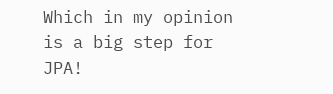Which in my opinion is a big step for JPA!